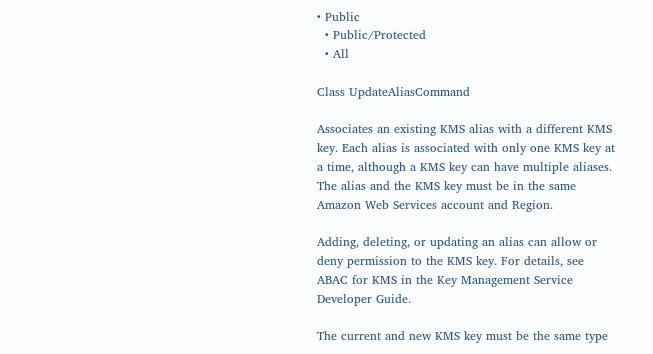• Public
  • Public/Protected
  • All

Class UpdateAliasCommand

Associates an existing KMS alias with a different KMS key. Each alias is associated with only one KMS key at a time, although a KMS key can have multiple aliases. The alias and the KMS key must be in the same Amazon Web Services account and Region.

Adding, deleting, or updating an alias can allow or deny permission to the KMS key. For details, see ABAC for KMS in the Key Management Service Developer Guide.

The current and new KMS key must be the same type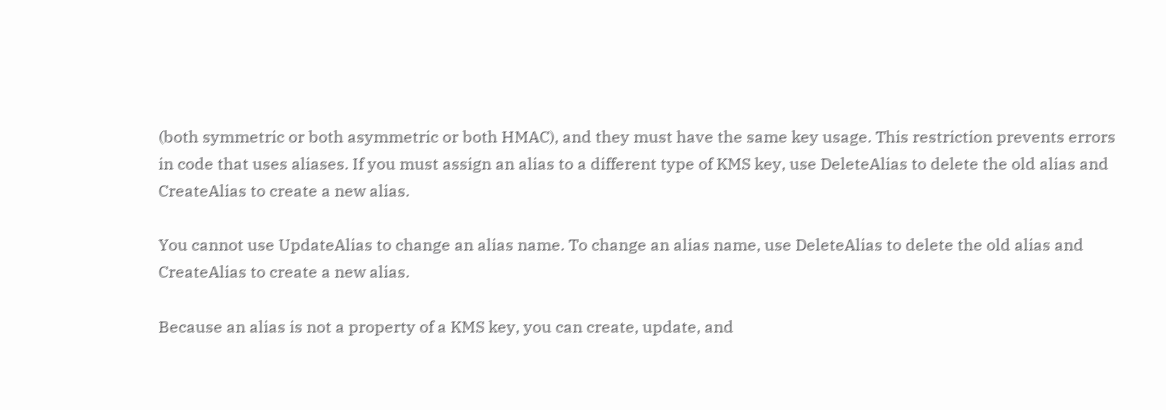(both symmetric or both asymmetric or both HMAC), and they must have the same key usage. This restriction prevents errors in code that uses aliases. If you must assign an alias to a different type of KMS key, use DeleteAlias to delete the old alias and CreateAlias to create a new alias.

You cannot use UpdateAlias to change an alias name. To change an alias name, use DeleteAlias to delete the old alias and CreateAlias to create a new alias.

Because an alias is not a property of a KMS key, you can create, update, and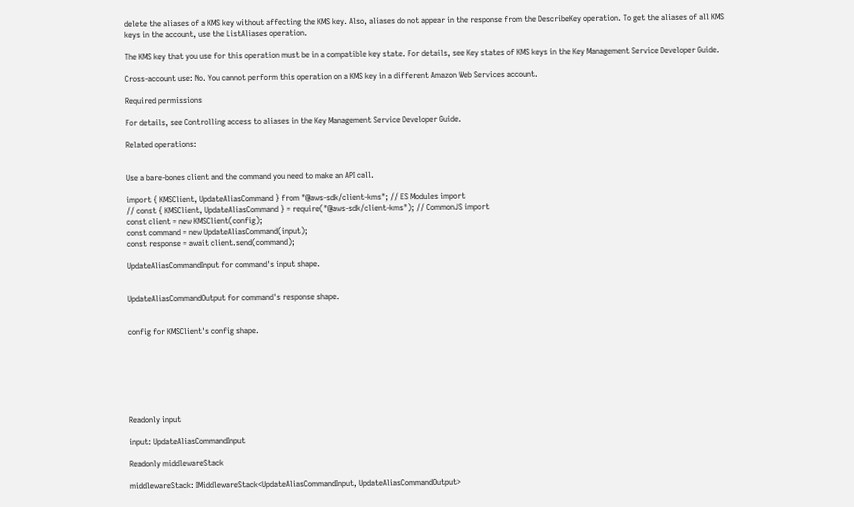delete the aliases of a KMS key without affecting the KMS key. Also, aliases do not appear in the response from the DescribeKey operation. To get the aliases of all KMS keys in the account, use the ListAliases operation.

The KMS key that you use for this operation must be in a compatible key state. For details, see Key states of KMS keys in the Key Management Service Developer Guide.

Cross-account use: No. You cannot perform this operation on a KMS key in a different Amazon Web Services account.

Required permissions

For details, see Controlling access to aliases in the Key Management Service Developer Guide.

Related operations:


Use a bare-bones client and the command you need to make an API call.

import { KMSClient, UpdateAliasCommand } from "@aws-sdk/client-kms"; // ES Modules import
// const { KMSClient, UpdateAliasCommand } = require("@aws-sdk/client-kms"); // CommonJS import
const client = new KMSClient(config);
const command = new UpdateAliasCommand(input);
const response = await client.send(command);

UpdateAliasCommandInput for command's input shape.


UpdateAliasCommandOutput for command's response shape.


config for KMSClient's config shape.







Readonly input

input: UpdateAliasCommandInput

Readonly middlewareStack

middlewareStack: IMiddlewareStack<UpdateAliasCommandInput, UpdateAliasCommandOutput>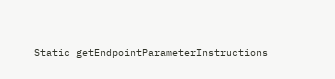Static getEndpointParameterInstructions